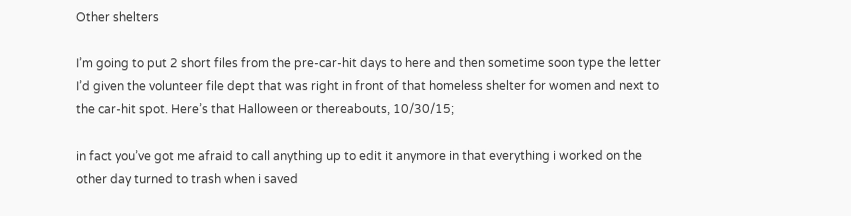Other shelters

I’m going to put 2 short files from the pre-car-hit days to here and then sometime soon type the letter I’d given the volunteer file dept that was right in front of that homeless shelter for women and next to the car-hit spot. Here’s that Halloween or thereabouts, 10/30/15;

in fact you’ve got me afraid to call anything up to edit it anymore in that everything i worked on the other day turned to trash when i saved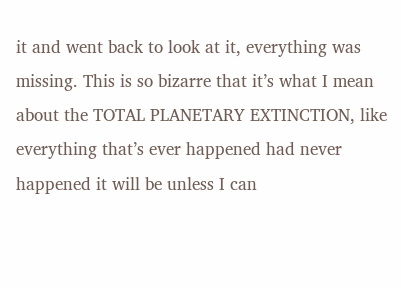it and went back to look at it, everything was missing. This is so bizarre that it’s what I mean about the TOTAL PLANETARY EXTINCTION, like everything that’s ever happened had never happened it will be unless I can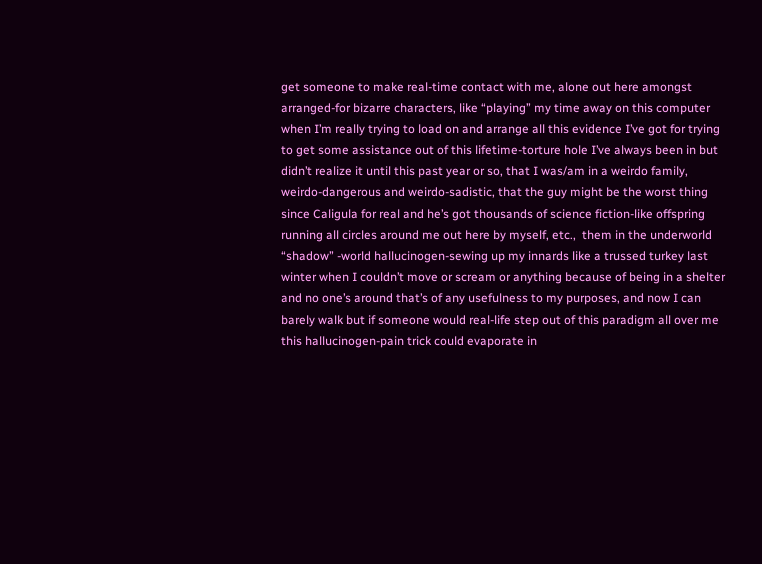get someone to make real-time contact with me, alone out here amongst arranged-for bizarre characters, like “playing” my time away on this computer when I’m really trying to load on and arrange all this evidence I’ve got for trying to get some assistance out of this lifetime-torture hole I’ve always been in but didn’t realize it until this past year or so, that I was/am in a weirdo family, weirdo-dangerous and weirdo-sadistic, that the guy might be the worst thing since Caligula for real and he’s got thousands of science fiction-like offspring running all circles around me out here by myself, etc.,  them in the underworld “shadow” -world hallucinogen-sewing up my innards like a trussed turkey last winter when I couldn’t move or scream or anything because of being in a shelter and no one’s around that’s of any usefulness to my purposes, and now I can barely walk but if someone would real-life step out of this paradigm all over me this hallucinogen-pain trick could evaporate in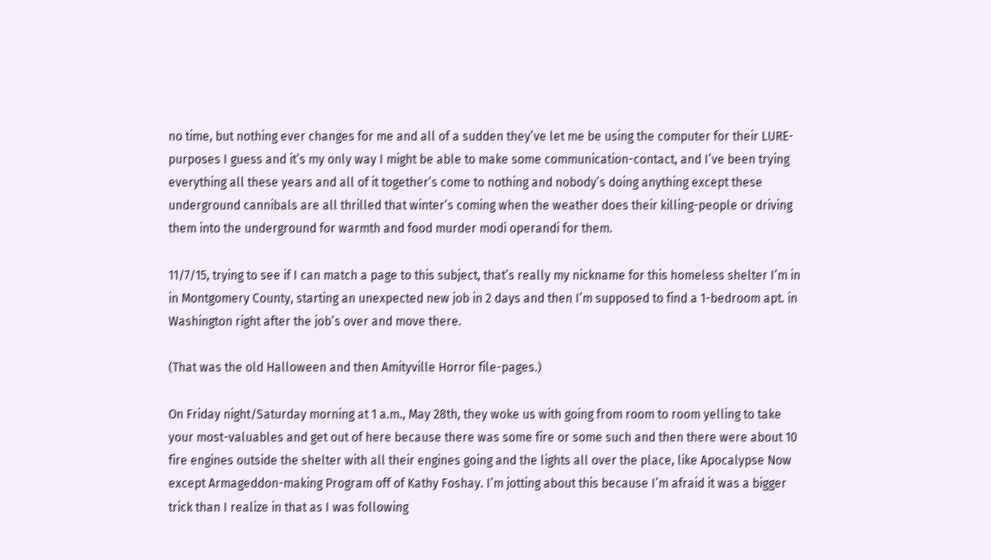no time, but nothing ever changes for me and all of a sudden they’ve let me be using the computer for their LURE-purposes I guess and it’s my only way I might be able to make some communication-contact, and I’ve been trying everything all these years and all of it together’s come to nothing and nobody’s doing anything except these underground cannibals are all thrilled that winter’s coming when the weather does their killing-people or driving them into the underground for warmth and food murder modi operandi for them.

11/7/15, trying to see if I can match a page to this subject, that’s really my nickname for this homeless shelter I’m in in Montgomery County, starting an unexpected new job in 2 days and then I’m supposed to find a 1-bedroom apt. in Washington right after the job’s over and move there.

(That was the old Halloween and then Amityville Horror file-pages.)

On Friday night/Saturday morning at 1 a.m., May 28th, they woke us with going from room to room yelling to take your most-valuables and get out of here because there was some fire or some such and then there were about 10 fire engines outside the shelter with all their engines going and the lights all over the place, like Apocalypse Now except Armageddon-making Program off of Kathy Foshay. I’m jotting about this because I’m afraid it was a bigger trick than I realize in that as I was following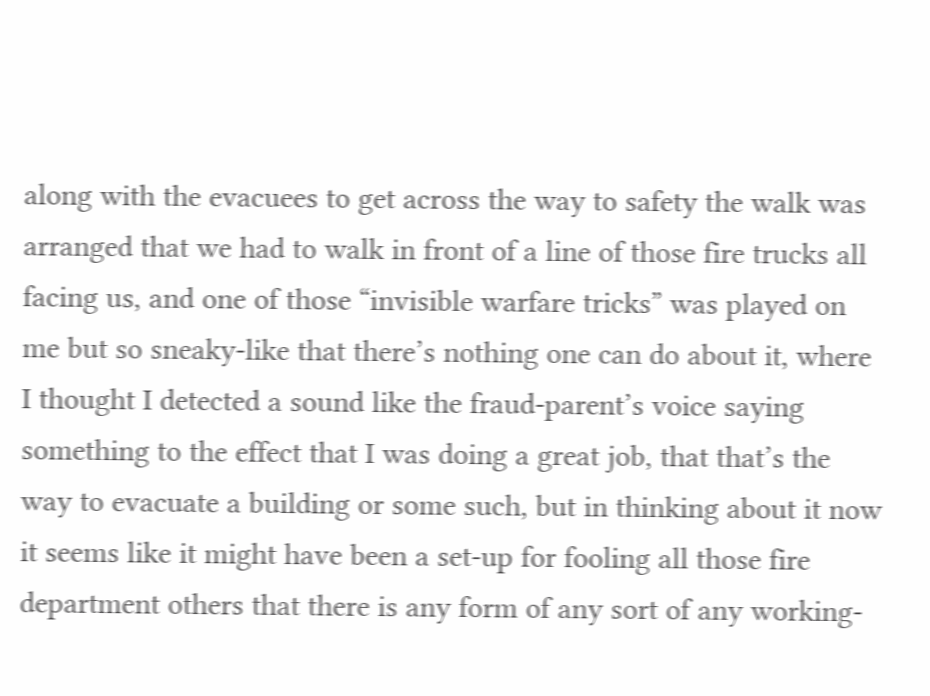along with the evacuees to get across the way to safety the walk was arranged that we had to walk in front of a line of those fire trucks all facing us, and one of those “invisible warfare tricks” was played on me but so sneaky-like that there’s nothing one can do about it, where I thought I detected a sound like the fraud-parent’s voice saying something to the effect that I was doing a great job, that that’s the way to evacuate a building or some such, but in thinking about it now it seems like it might have been a set-up for fooling all those fire department others that there is any form of any sort of any working-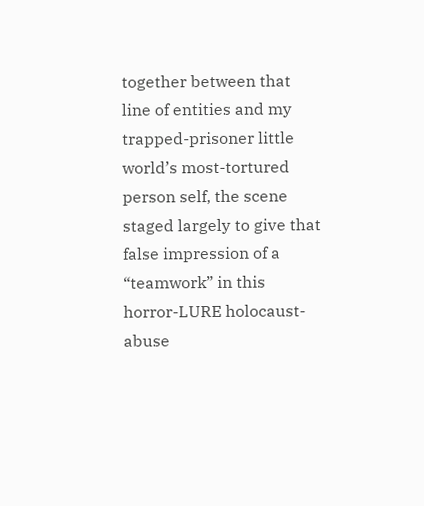together between that line of entities and my trapped-prisoner little world’s most-tortured person self, the scene staged largely to give that false impression of a “teamwork” in this horror-LURE holocaust-abuse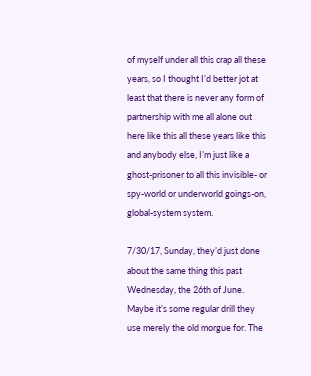of myself under all this crap all these years, so I thought I’d better jot at least that there is never any form of partnership with me all alone out here like this all these years like this and anybody else, I’m just like a ghost-prisoner to all this invisible- or spy-world or underworld goings-on, global-system system.

7/30/17, Sunday, they’d just done about the same thing this past Wednesday, the 26th of June. Maybe it’s some regular drill they use merely the old morgue for. The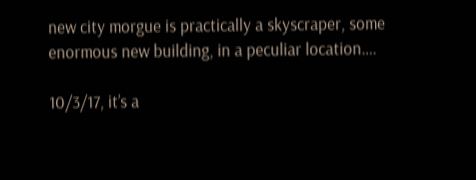new city morgue is practically a skyscraper, some enormous new building, in a peculiar location….

10/3/17, it’s a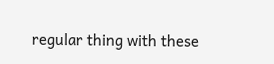regular thing with these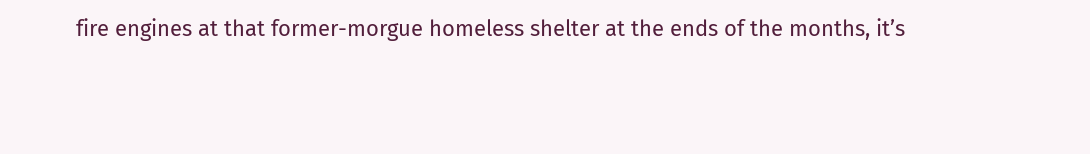fire engines at that former-morgue homeless shelter at the ends of the months, it’s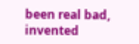been real bad, invented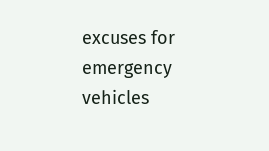excuses for emergency vehicles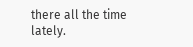there all the time lately.